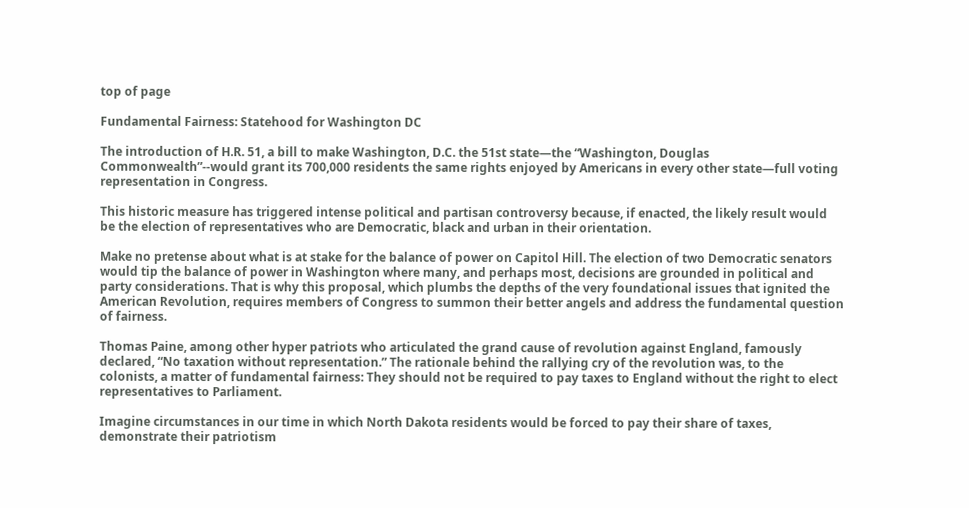top of page

Fundamental Fairness: Statehood for Washington DC

The introduction of H.R. 51, a bill to make Washington, D.C. the 51st state—the “Washington, Douglas Commonwealth”--would grant its 700,000 residents the same rights enjoyed by Americans in every other state—full voting representation in Congress.

This historic measure has triggered intense political and partisan controversy because, if enacted, the likely result would be the election of representatives who are Democratic, black and urban in their orientation.

Make no pretense about what is at stake for the balance of power on Capitol Hill. The election of two Democratic senators would tip the balance of power in Washington where many, and perhaps most, decisions are grounded in political and party considerations. That is why this proposal, which plumbs the depths of the very foundational issues that ignited the American Revolution, requires members of Congress to summon their better angels and address the fundamental question of fairness.

Thomas Paine, among other hyper patriots who articulated the grand cause of revolution against England, famously declared, “No taxation without representation.” The rationale behind the rallying cry of the revolution was, to the colonists, a matter of fundamental fairness: They should not be required to pay taxes to England without the right to elect representatives to Parliament.

Imagine circumstances in our time in which North Dakota residents would be forced to pay their share of taxes, demonstrate their patriotism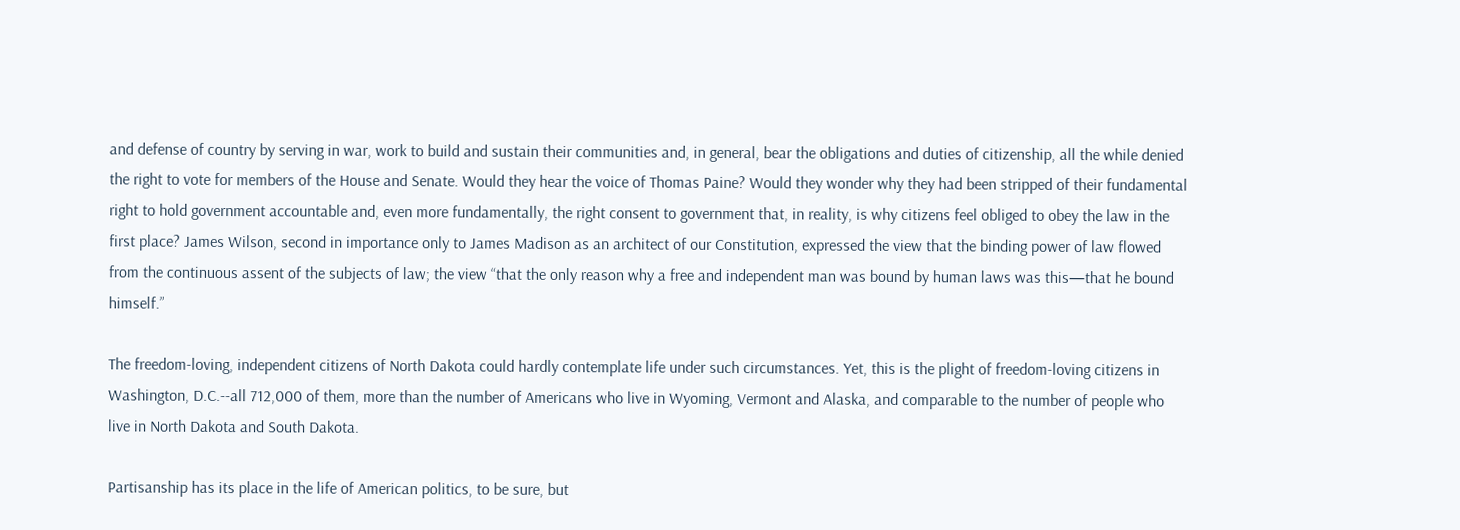and defense of country by serving in war, work to build and sustain their communities and, in general, bear the obligations and duties of citizenship, all the while denied the right to vote for members of the House and Senate. Would they hear the voice of Thomas Paine? Would they wonder why they had been stripped of their fundamental right to hold government accountable and, even more fundamentally, the right consent to government that, in reality, is why citizens feel obliged to obey the law in the first place? James Wilson, second in importance only to James Madison as an architect of our Constitution, expressed the view that the binding power of law flowed from the continuous assent of the subjects of law; the view “that the only reason why a free and independent man was bound by human laws was this—that he bound himself.”

The freedom-loving, independent citizens of North Dakota could hardly contemplate life under such circumstances. Yet, this is the plight of freedom-loving citizens in Washington, D.C.--all 712,000 of them, more than the number of Americans who live in Wyoming, Vermont and Alaska, and comparable to the number of people who live in North Dakota and South Dakota.

Partisanship has its place in the life of American politics, to be sure, but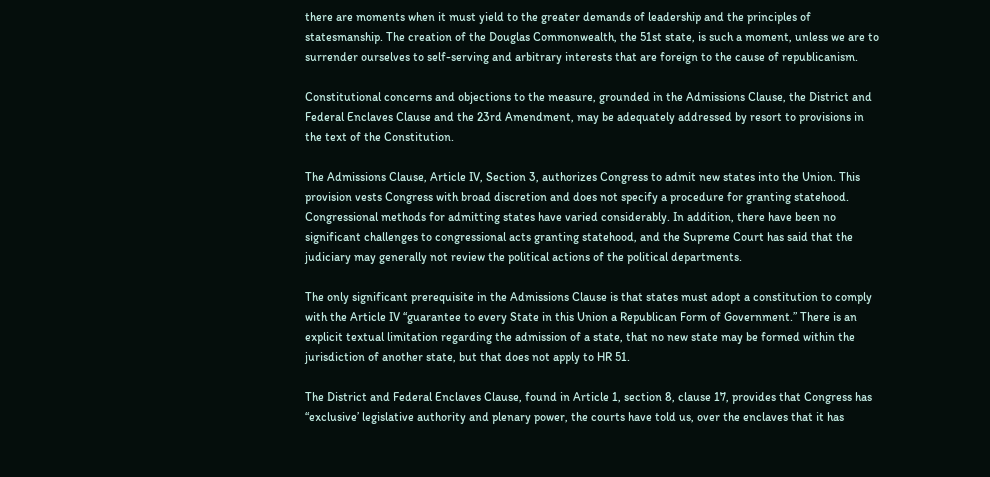there are moments when it must yield to the greater demands of leadership and the principles of statesmanship. The creation of the Douglas Commonwealth, the 51st state, is such a moment, unless we are to surrender ourselves to self-serving and arbitrary interests that are foreign to the cause of republicanism.

Constitutional concerns and objections to the measure, grounded in the Admissions Clause, the District and Federal Enclaves Clause and the 23rd Amendment, may be adequately addressed by resort to provisions in the text of the Constitution.

The Admissions Clause, Article IV, Section 3, authorizes Congress to admit new states into the Union. This provision vests Congress with broad discretion and does not specify a procedure for granting statehood. Congressional methods for admitting states have varied considerably. In addition, there have been no significant challenges to congressional acts granting statehood, and the Supreme Court has said that the judiciary may generally not review the political actions of the political departments.

The only significant prerequisite in the Admissions Clause is that states must adopt a constitution to comply with the Article IV “guarantee to every State in this Union a Republican Form of Government.” There is an explicit textual limitation regarding the admission of a state, that no new state may be formed within the jurisdiction of another state, but that does not apply to HR 51.

The District and Federal Enclaves Clause, found in Article 1, section 8, clause 17, provides that Congress has “exclusive’ legislative authority and plenary power, the courts have told us, over the enclaves that it has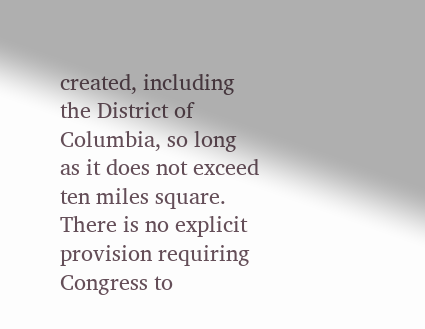created, including the District of Columbia, so long as it does not exceed ten miles square. There is no explicit provision requiring Congress to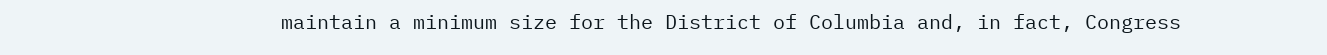maintain a minimum size for the District of Columbia and, in fact, Congress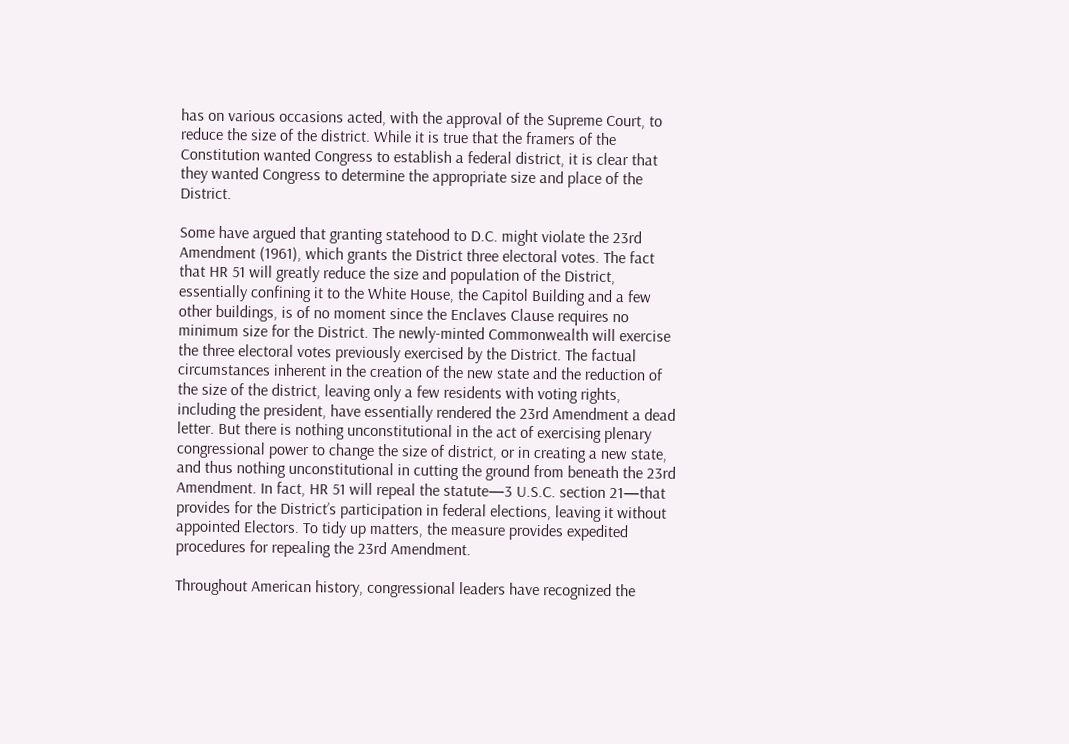has on various occasions acted, with the approval of the Supreme Court, to reduce the size of the district. While it is true that the framers of the Constitution wanted Congress to establish a federal district, it is clear that they wanted Congress to determine the appropriate size and place of the District.

Some have argued that granting statehood to D.C. might violate the 23rd Amendment (1961), which grants the District three electoral votes. The fact that HR 51 will greatly reduce the size and population of the District, essentially confining it to the White House, the Capitol Building and a few other buildings, is of no moment since the Enclaves Clause requires no minimum size for the District. The newly-minted Commonwealth will exercise the three electoral votes previously exercised by the District. The factual circumstances inherent in the creation of the new state and the reduction of the size of the district, leaving only a few residents with voting rights, including the president, have essentially rendered the 23rd Amendment a dead letter. But there is nothing unconstitutional in the act of exercising plenary congressional power to change the size of district, or in creating a new state, and thus nothing unconstitutional in cutting the ground from beneath the 23rd Amendment. In fact, HR 51 will repeal the statute—3 U.S.C. section 21—that provides for the District’s participation in federal elections, leaving it without appointed Electors. To tidy up matters, the measure provides expedited procedures for repealing the 23rd Amendment.

Throughout American history, congressional leaders have recognized the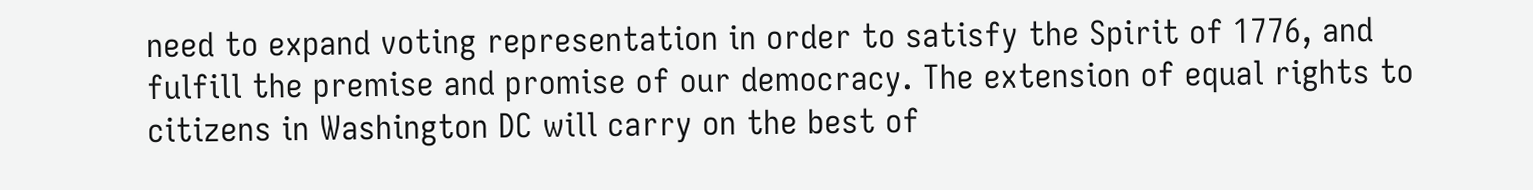need to expand voting representation in order to satisfy the Spirit of 1776, and fulfill the premise and promise of our democracy. The extension of equal rights to citizens in Washington DC will carry on the best of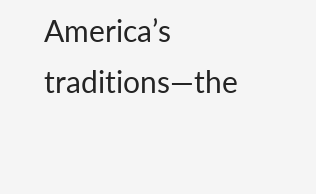America’s traditions—the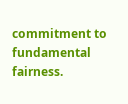commitment to fundamental fairness.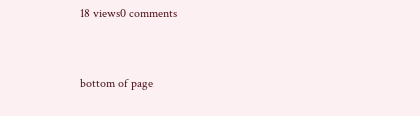18 views0 comments


bottom of page